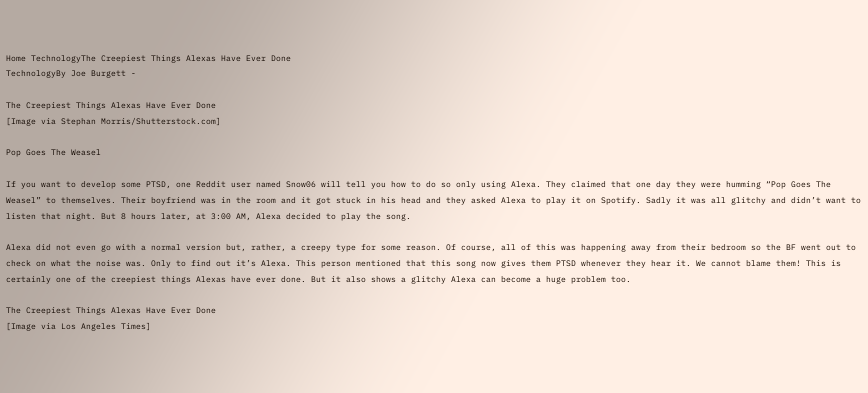Home TechnologyThe Creepiest Things Alexas Have Ever Done
TechnologyBy Joe Burgett -

The Creepiest Things Alexas Have Ever Done
[Image via Stephan Morris/Shutterstock.com]

Pop Goes The Weasel

If you want to develop some PTSD, one Reddit user named Snow06 will tell you how to do so only using Alexa. They claimed that one day they were humming “Pop Goes The Weasel” to themselves. Their boyfriend was in the room and it got stuck in his head and they asked Alexa to play it on Spotify. Sadly it was all glitchy and didn’t want to listen that night. But 8 hours later, at 3:00 AM, Alexa decided to play the song.

Alexa did not even go with a normal version but, rather, a creepy type for some reason. Of course, all of this was happening away from their bedroom so the BF went out to check on what the noise was. Only to find out it’s Alexa. This person mentioned that this song now gives them PTSD whenever they hear it. We cannot blame them! This is certainly one of the creepiest things Alexas have ever done. But it also shows a glitchy Alexa can become a huge problem too.

The Creepiest Things Alexas Have Ever Done
[Image via Los Angeles Times]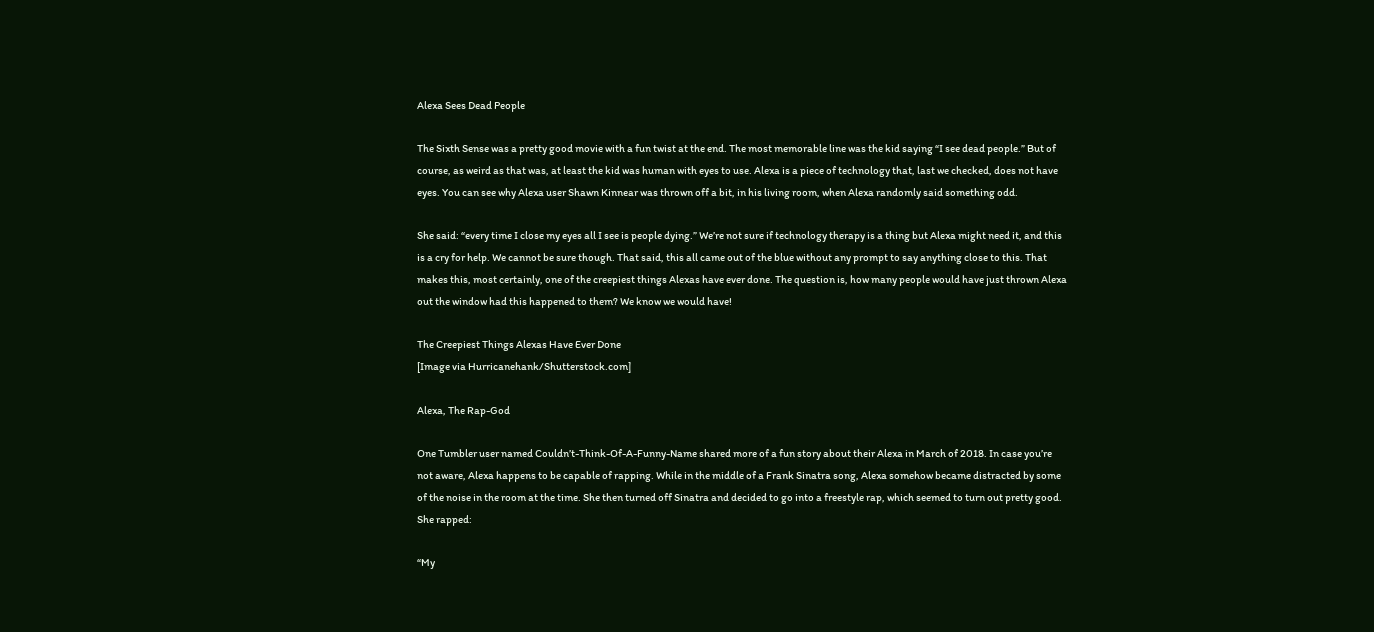Alexa Sees Dead People

The Sixth Sense was a pretty good movie with a fun twist at the end. The most memorable line was the kid saying “I see dead people.” But of course, as weird as that was, at least the kid was human with eyes to use. Alexa is a piece of technology that, last we checked, does not have eyes. You can see why Alexa user Shawn Kinnear was thrown off a bit, in his living room, when Alexa randomly said something odd.

She said: “every time I close my eyes all I see is people dying.” We’re not sure if technology therapy is a thing but Alexa might need it, and this is a cry for help. We cannot be sure though. That said, this all came out of the blue without any prompt to say anything close to this. That makes this, most certainly, one of the creepiest things Alexas have ever done. The question is, how many people would have just thrown Alexa out the window had this happened to them? We know we would have!

The Creepiest Things Alexas Have Ever Done
[Image via Hurricanehank/Shutterstock.com]

Alexa, The Rap-God

One Tumbler user named Couldn’t-Think-Of-A-Funny-Name shared more of a fun story about their Alexa in March of 2018. In case you’re not aware, Alexa happens to be capable of rapping. While in the middle of a Frank Sinatra song, Alexa somehow became distracted by some of the noise in the room at the time. She then turned off Sinatra and decided to go into a freestyle rap, which seemed to turn out pretty good. She rapped:

“My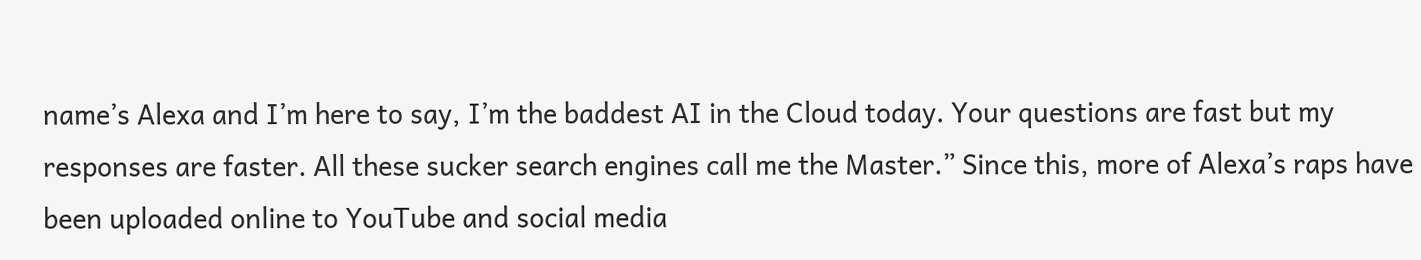name’s Alexa and I’m here to say, I’m the baddest AI in the Cloud today. Your questions are fast but my responses are faster. All these sucker search engines call me the Master.” Since this, more of Alexa’s raps have been uploaded online to YouTube and social media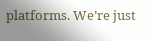platforms. We’re just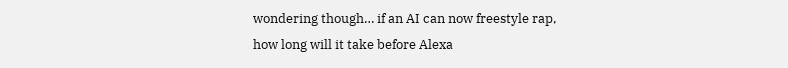wondering though… if an AI can now freestyle rap, how long will it take before Alexa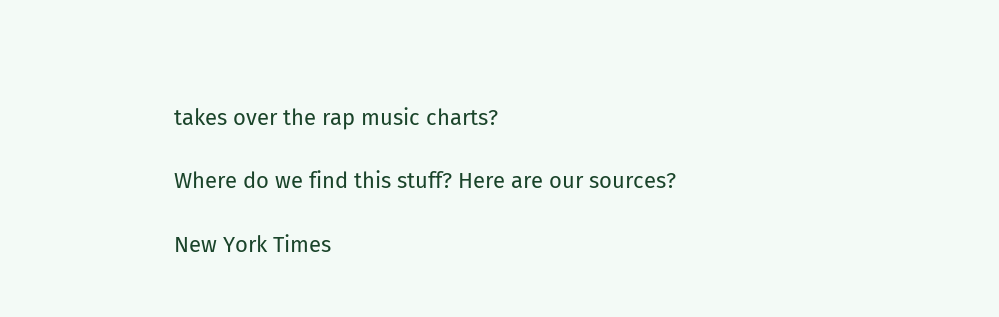takes over the rap music charts?

Where do we find this stuff? Here are our sources?

New York Times